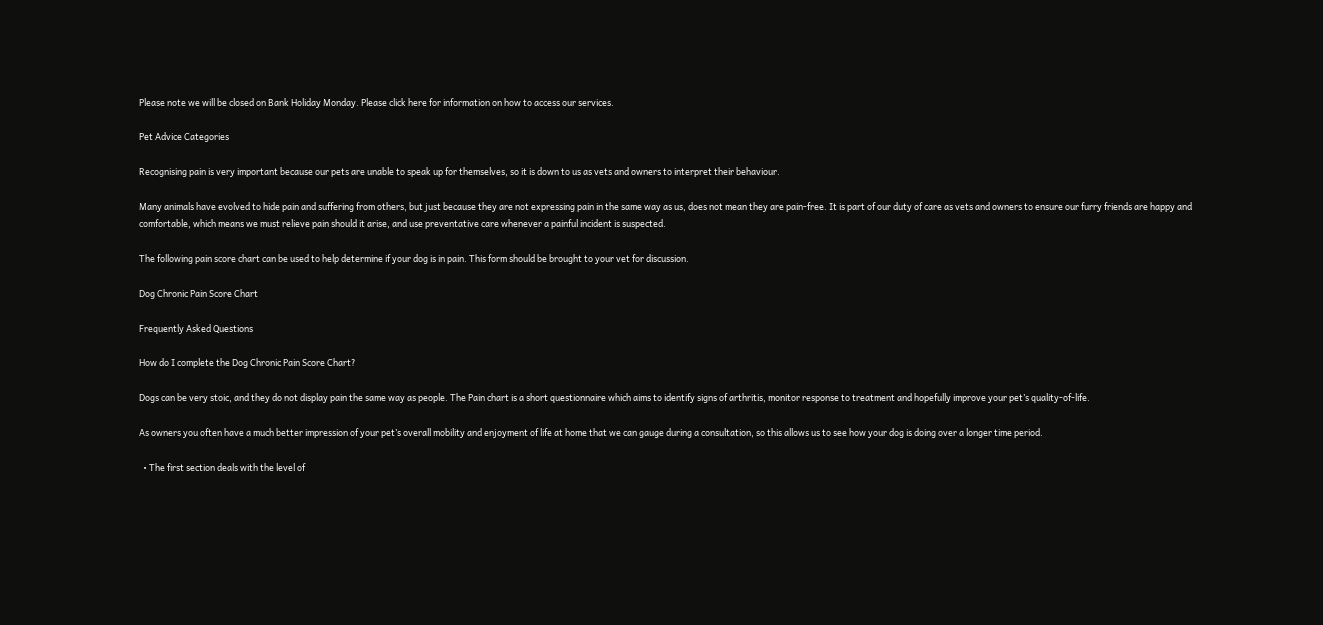Please note we will be closed on Bank Holiday Monday. Please click here for information on how to access our services.

Pet Advice Categories

Recognising pain is very important because our pets are unable to speak up for themselves, so it is down to us as vets and owners to interpret their behaviour.

Many animals have evolved to hide pain and suffering from others, but just because they are not expressing pain in the same way as us, does not mean they are pain-free. It is part of our duty of care as vets and owners to ensure our furry friends are happy and comfortable, which means we must relieve pain should it arise, and use preventative care whenever a painful incident is suspected.

The following pain score chart can be used to help determine if your dog is in pain. This form should be brought to your vet for discussion.

Dog Chronic Pain Score Chart

Frequently Asked Questions

How do I complete the Dog Chronic Pain Score Chart?

Dogs can be very stoic, and they do not display pain the same way as people. The Pain chart is a short questionnaire which aims to identify signs of arthritis, monitor response to treatment and hopefully improve your pet’s quality-of-life.

As owners you often have a much better impression of your pet’s overall mobility and enjoyment of life at home that we can gauge during a consultation, so this allows us to see how your dog is doing over a longer time period.

  • The first section deals with the level of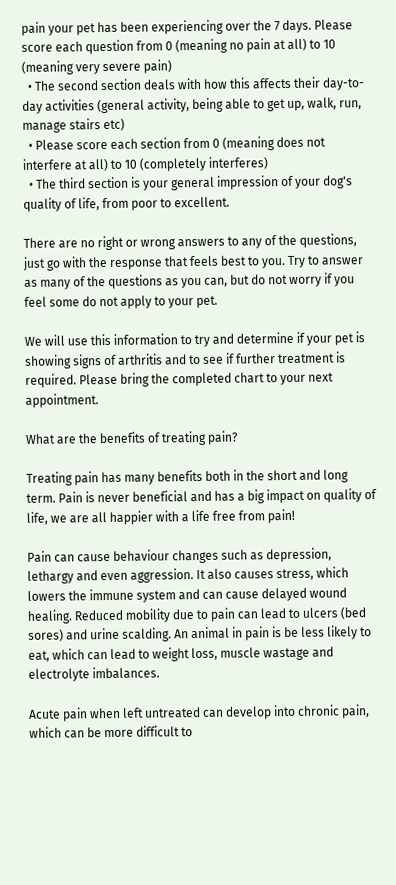pain your pet has been experiencing over the 7 days. Please score each question from 0 (meaning no pain at all) to 10 (meaning very severe pain)
  • The second section deals with how this affects their day-to-day activities (general activity, being able to get up, walk, run, manage stairs etc)
  • Please score each section from 0 (meaning does not interfere at all) to 10 (completely interferes)
  • The third section is your general impression of your dog's quality of life, from poor to excellent.

There are no right or wrong answers to any of the questions, just go with the response that feels best to you. Try to answer as many of the questions as you can, but do not worry if you feel some do not apply to your pet.

We will use this information to try and determine if your pet is showing signs of arthritis and to see if further treatment is required. Please bring the completed chart to your next appointment.

What are the benefits of treating pain?

Treating pain has many benefits both in the short and long term. Pain is never beneficial and has a big impact on quality of life, we are all happier with a life free from pain!

Pain can cause behaviour changes such as depression, lethargy and even aggression. It also causes stress, which lowers the immune system and can cause delayed wound healing. Reduced mobility due to pain can lead to ulcers (bed sores) and urine scalding. An animal in pain is be less likely to eat, which can lead to weight loss, muscle wastage and electrolyte imbalances.

Acute pain when left untreated can develop into chronic pain, which can be more difficult to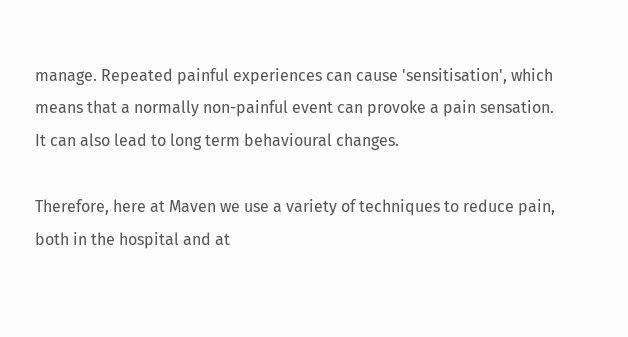manage. Repeated painful experiences can cause 'sensitisation', which means that a normally non-painful event can provoke a pain sensation. It can also lead to long term behavioural changes.

Therefore, here at Maven we use a variety of techniques to reduce pain, both in the hospital and at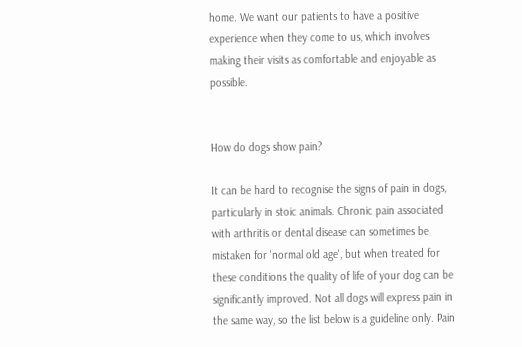home. We want our patients to have a positive experience when they come to us, which involves making their visits as comfortable and enjoyable as possible.


How do dogs show pain?

It can be hard to recognise the signs of pain in dogs, particularly in stoic animals. Chronic pain associated with arthritis or dental disease can sometimes be mistaken for 'normal old age', but when treated for these conditions the quality of life of your dog can be significantly improved. Not all dogs will express pain in the same way, so the list below is a guideline only. Pain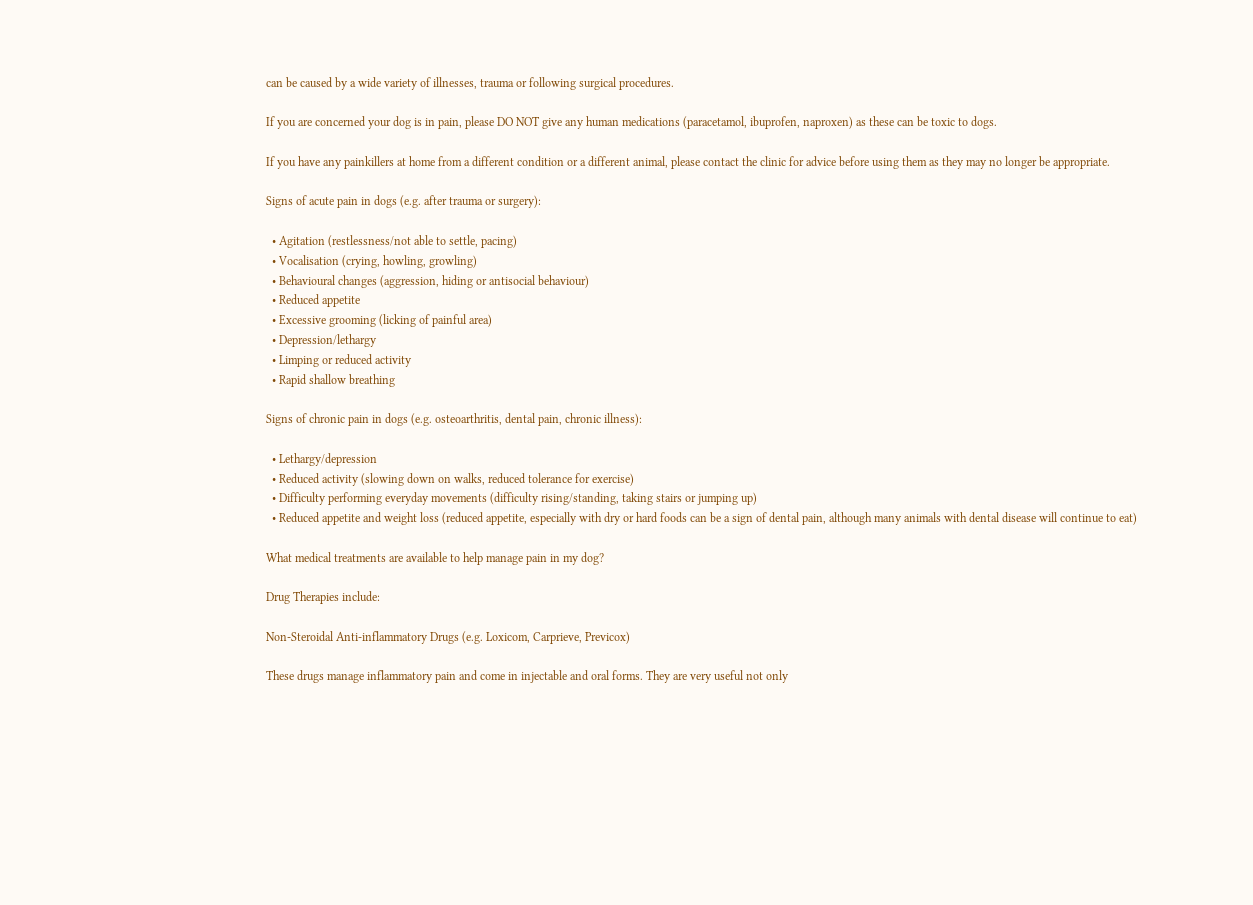can be caused by a wide variety of illnesses, trauma or following surgical procedures.

If you are concerned your dog is in pain, please DO NOT give any human medications (paracetamol, ibuprofen, naproxen) as these can be toxic to dogs.

If you have any painkillers at home from a different condition or a different animal, please contact the clinic for advice before using them as they may no longer be appropriate.

Signs of acute pain in dogs (e.g. after trauma or surgery):

  • Agitation (restlessness/not able to settle, pacing)
  • Vocalisation (crying, howling, growling)
  • Behavioural changes (aggression, hiding or antisocial behaviour)
  • Reduced appetite
  • Excessive grooming (licking of painful area)
  • Depression/lethargy
  • Limping or reduced activity
  • Rapid shallow breathing

Signs of chronic pain in dogs (e.g. osteoarthritis, dental pain, chronic illness):

  • Lethargy/depression
  • Reduced activity (slowing down on walks, reduced tolerance for exercise)
  • Difficulty performing everyday movements (difficulty rising/standing, taking stairs or jumping up)
  • Reduced appetite and weight loss (reduced appetite, especially with dry or hard foods can be a sign of dental pain, although many animals with dental disease will continue to eat)

What medical treatments are available to help manage pain in my dog?

Drug Therapies include:

Non-Steroidal Anti-inflammatory Drugs (e.g. Loxicom, Carprieve, Previcox)

These drugs manage inflammatory pain and come in injectable and oral forms. They are very useful not only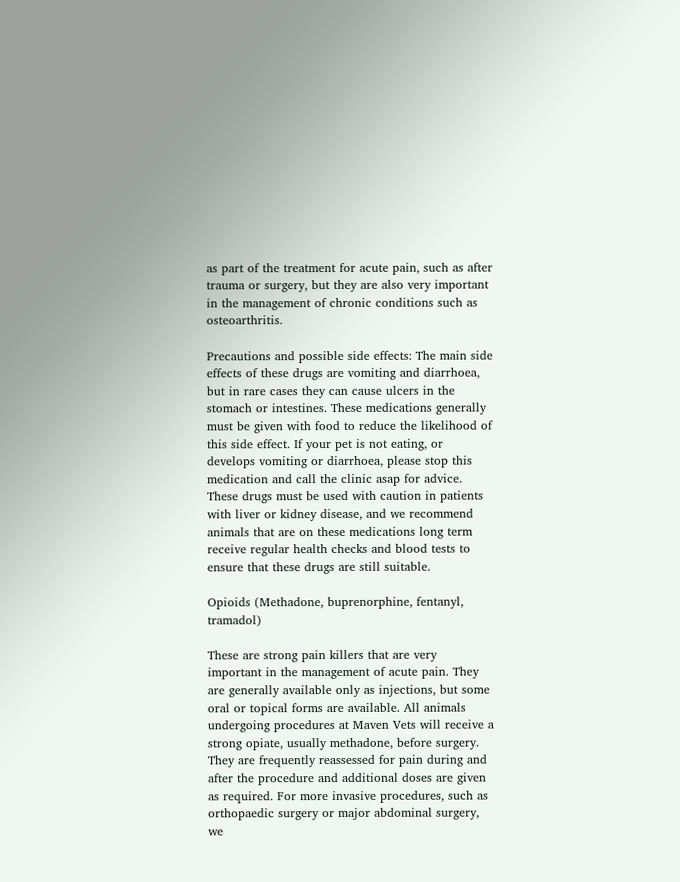as part of the treatment for acute pain, such as after trauma or surgery, but they are also very important in the management of chronic conditions such as osteoarthritis.

Precautions and possible side effects: The main side effects of these drugs are vomiting and diarrhoea, but in rare cases they can cause ulcers in the stomach or intestines. These medications generally must be given with food to reduce the likelihood of this side effect. If your pet is not eating, or develops vomiting or diarrhoea, please stop this medication and call the clinic asap for advice. These drugs must be used with caution in patients with liver or kidney disease, and we recommend animals that are on these medications long term receive regular health checks and blood tests to ensure that these drugs are still suitable.

Opioids (Methadone, buprenorphine, fentanyl, tramadol)

These are strong pain killers that are very important in the management of acute pain. They are generally available only as injections, but some oral or topical forms are available. All animals undergoing procedures at Maven Vets will receive a strong opiate, usually methadone, before surgery. They are frequently reassessed for pain during and after the procedure and additional doses are given as required. For more invasive procedures, such as orthopaedic surgery or major abdominal surgery, we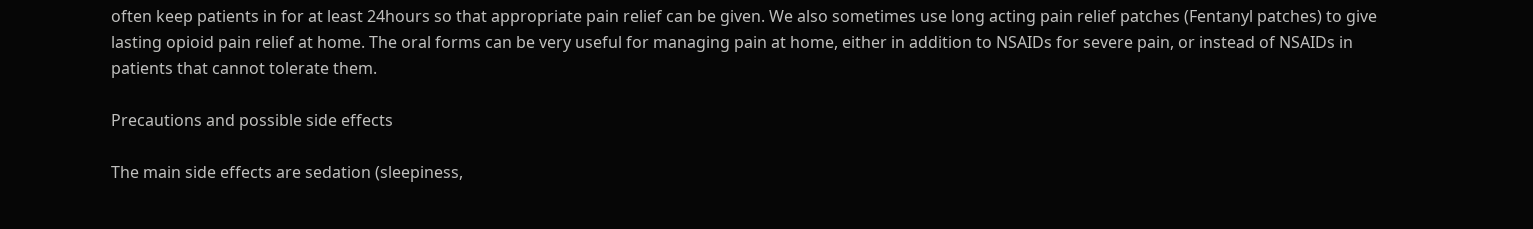often keep patients in for at least 24hours so that appropriate pain relief can be given. We also sometimes use long acting pain relief patches (Fentanyl patches) to give lasting opioid pain relief at home. The oral forms can be very useful for managing pain at home, either in addition to NSAIDs for severe pain, or instead of NSAIDs in patients that cannot tolerate them.

Precautions and possible side effects

The main side effects are sedation (sleepiness,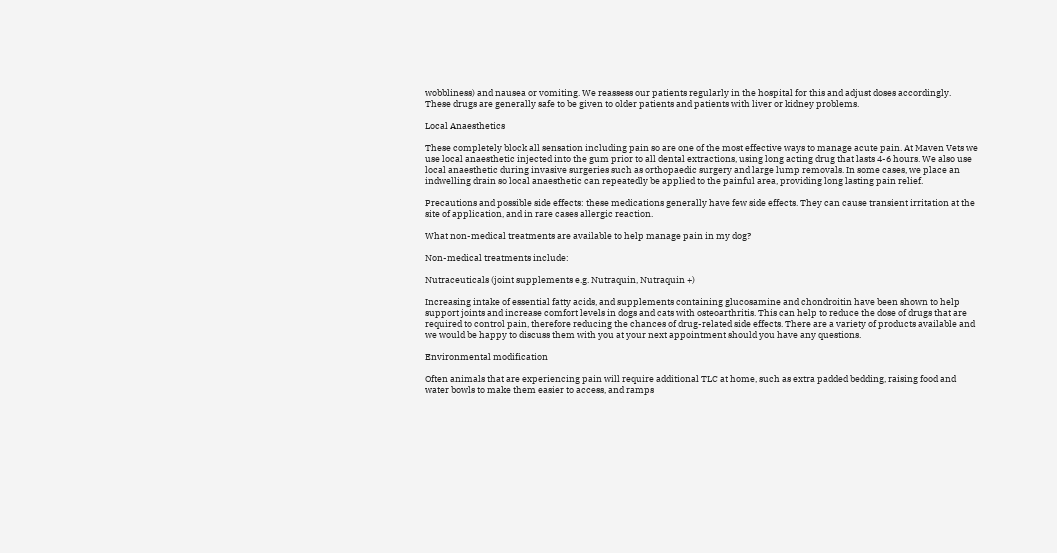wobbliness) and nausea or vomiting. We reassess our patients regularly in the hospital for this and adjust doses accordingly. These drugs are generally safe to be given to older patients and patients with liver or kidney problems.

Local Anaesthetics

These completely block all sensation including pain so are one of the most effective ways to manage acute pain. At Maven Vets we use local anaesthetic injected into the gum prior to all dental extractions, using long acting drug that lasts 4-6 hours. We also use local anaesthetic during invasive surgeries such as orthopaedic surgery and large lump removals. In some cases, we place an indwelling drain so local anaesthetic can repeatedly be applied to the painful area, providing long lasting pain relief.

Precautions and possible side effects: these medications generally have few side effects. They can cause transient irritation at the site of application, and in rare cases allergic reaction.

What non-medical treatments are available to help manage pain in my dog?

Non-medical treatments include:

Nutraceuticals (joint supplements e.g. Nutraquin, Nutraquin +)

Increasing intake of essential fatty acids, and supplements containing glucosamine and chondroitin have been shown to help support joints and increase comfort levels in dogs and cats with osteoarthritis. This can help to reduce the dose of drugs that are required to control pain, therefore reducing the chances of drug-related side effects. There are a variety of products available and we would be happy to discuss them with you at your next appointment should you have any questions.

Environmental modification

Often animals that are experiencing pain will require additional TLC at home, such as extra padded bedding, raising food and water bowls to make them easier to access, and ramps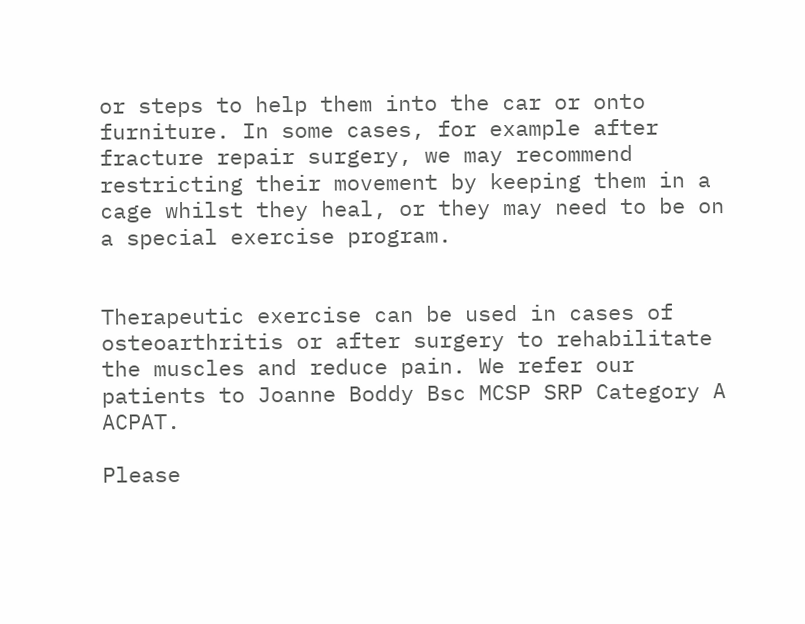or steps to help them into the car or onto furniture. In some cases, for example after fracture repair surgery, we may recommend restricting their movement by keeping them in a cage whilst they heal, or they may need to be on a special exercise program.


Therapeutic exercise can be used in cases of osteoarthritis or after surgery to rehabilitate the muscles and reduce pain. We refer our patients to Joanne Boddy Bsc MCSP SRP Category A ACPAT.

Please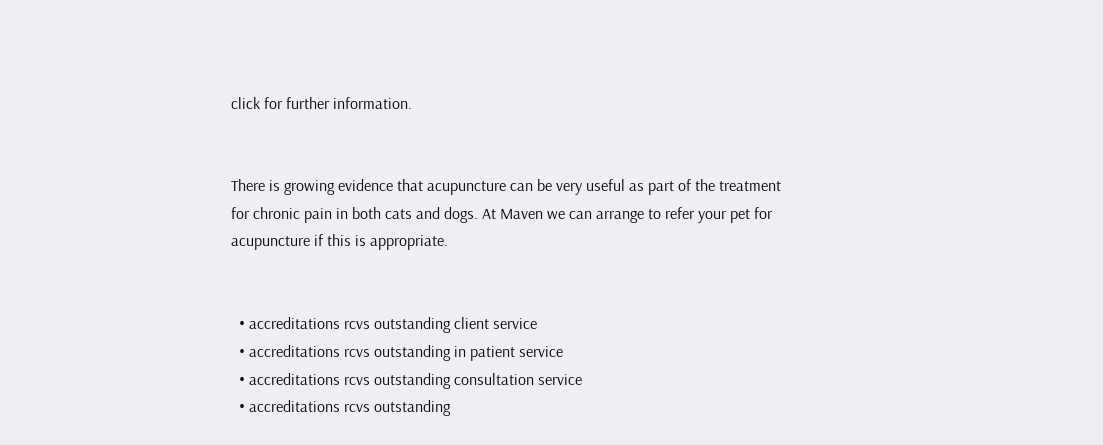click for further information.


There is growing evidence that acupuncture can be very useful as part of the treatment for chronic pain in both cats and dogs. At Maven we can arrange to refer your pet for acupuncture if this is appropriate.


  • accreditations rcvs outstanding client service
  • accreditations rcvs outstanding in patient service
  • accreditations rcvs outstanding consultation service
  • accreditations rcvs outstanding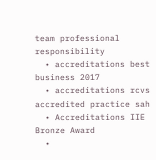team professional responsibility
  • accreditations best business 2017
  • accreditations rcvs accredited practice sah
  • Accreditations IIE Bronze Award
  •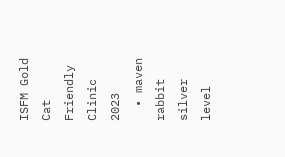ISFM Gold Cat Friendly Clinic 2023
  • maven rabbit silver level